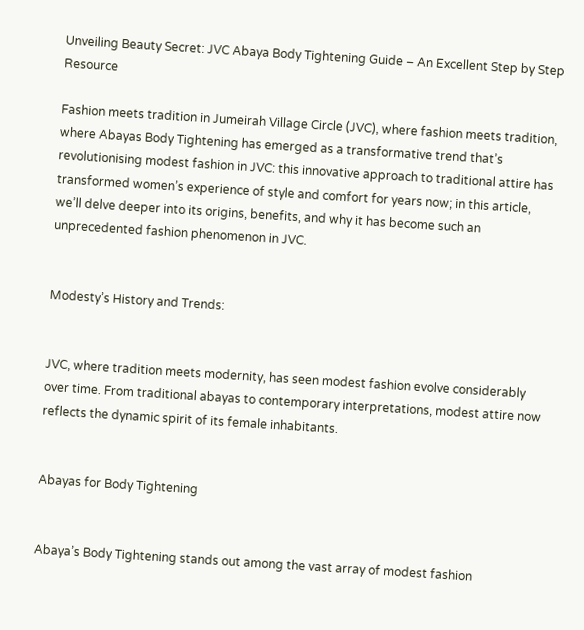Unveiling Beauty Secret: JVC Abaya Body Tightening Guide – An Excellent Step by Step Resource

Fashion meets tradition in Jumeirah Village Circle (JVC), where fashion meets tradition, where Abayas Body Tightening has emerged as a transformative trend that’s revolutionising modest fashion in JVC: this innovative approach to traditional attire has transformed women’s experience of style and comfort for years now; in this article, we’ll delve deeper into its origins, benefits, and why it has become such an unprecedented fashion phenomenon in JVC.


Modesty’s History and Trends:


JVC, where tradition meets modernity, has seen modest fashion evolve considerably over time. From traditional abayas to contemporary interpretations, modest attire now reflects the dynamic spirit of its female inhabitants.


Abayas for Body Tightening


Abaya’s Body Tightening stands out among the vast array of modest fashion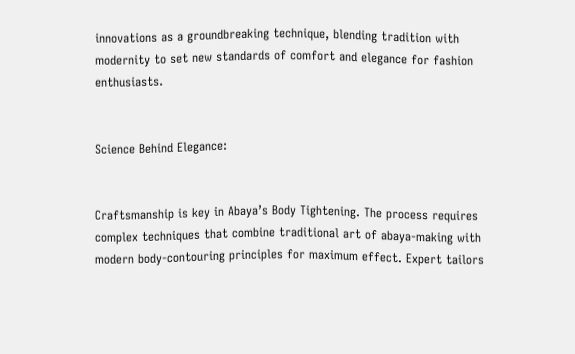innovations as a groundbreaking technique, blending tradition with modernity to set new standards of comfort and elegance for fashion enthusiasts.


Science Behind Elegance:


Craftsmanship is key in Abaya’s Body Tightening. The process requires complex techniques that combine traditional art of abaya-making with modern body-contouring principles for maximum effect. Expert tailors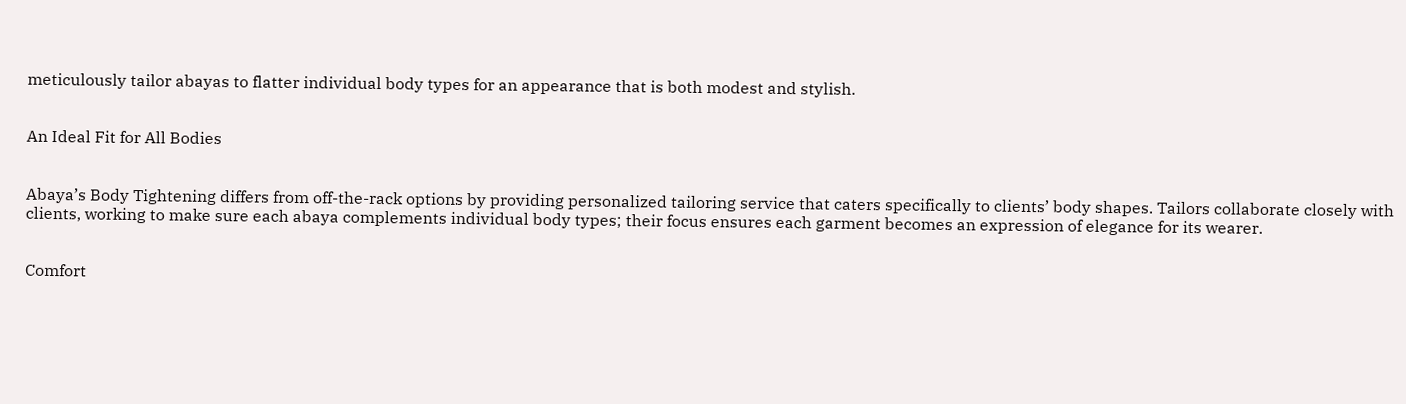meticulously tailor abayas to flatter individual body types for an appearance that is both modest and stylish.


An Ideal Fit for All Bodies


Abaya’s Body Tightening differs from off-the-rack options by providing personalized tailoring service that caters specifically to clients’ body shapes. Tailors collaborate closely with clients, working to make sure each abaya complements individual body types; their focus ensures each garment becomes an expression of elegance for its wearer.


Comfort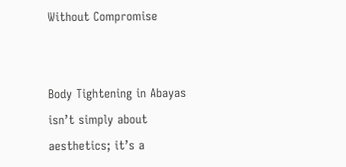Without Compromise


Body Tightening in Abayas isn’t simply about aesthetics; it’s a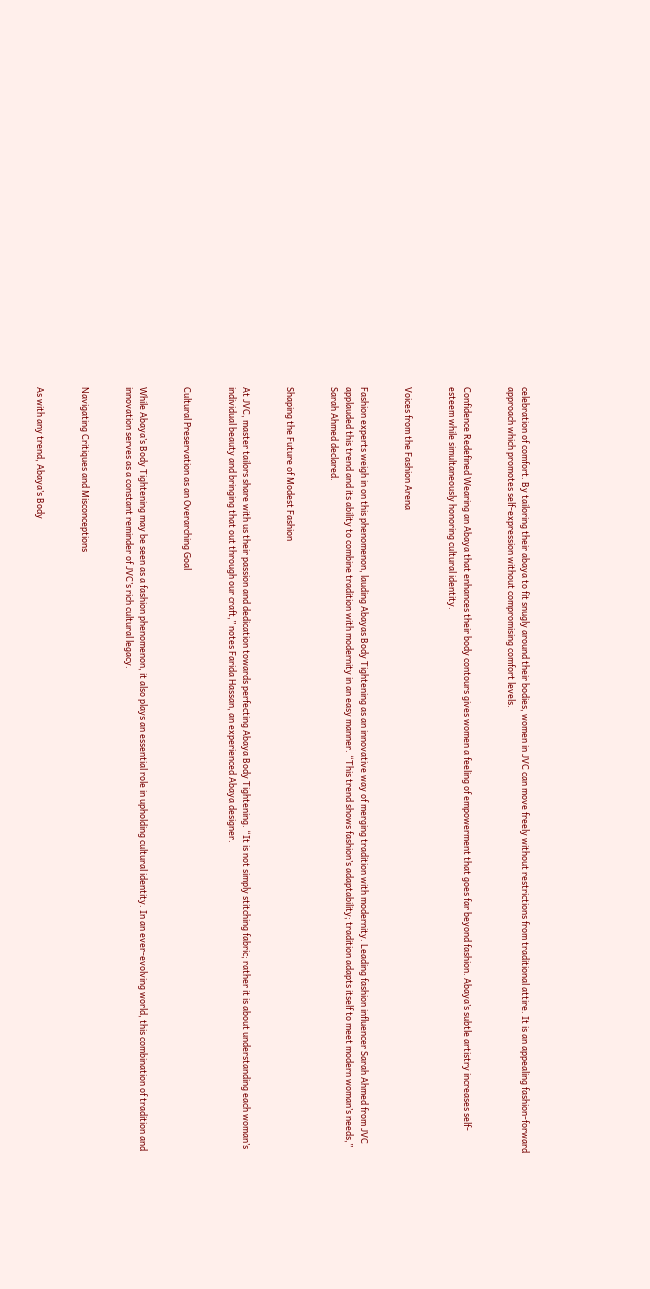celebration of comfort. By tailoring their abaya to fit snugly around their bodies, women in JVC can move freely without restrictions from traditional attire. It is an appealing fashion-forward approach which promotes self-expression without compromising comfort levels.


Confidence Redefined Wearing an Abaya that enhances their body contours gives women a feeling of empowerment that goes far beyond fashion. Abaya’s subtle artistry increases self-esteem while simultaneously honoring cultural identity.


Voices from the Fashion Arena


Fashion experts weigh in on this phenomenon, lauding Abayas Body Tightening as an innovative way of merging tradition with modernity. Leading fashion influencer Sarah Ahmed from JVC applauded this trend and its ability to combine tradition with modernity in an easy manner. “This trend shows fashion’s adaptability; tradition adapts itself to meet modern woman’s needs,” Sarah Ahmed declared.


Shaping the Future of Modest Fashion


At JVC, master tailors share with us their passion and dedication towards perfecting Abaya Body Tightening. “It is not simply stitching fabric; rather it is about understanding each woman’s individual beauty and bringing that out through our craft,” notes Farida Hassan, an experienced Abaya designer.


Cultural Preservation as an Overarching Goal


While Abaya’s Body Tightening may be seen as a fashion phenomenon, it also plays an essential role in upholding cultural identity. In an ever-evolving world, this combination of tradition and innovation serves as a constant reminder of JVC’s rich cultural legacy.


Navigating Critiques and Misconceptions


As with any trend, Abaya’s Body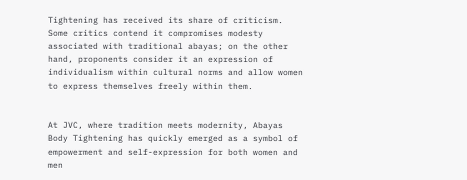Tightening has received its share of criticism. Some critics contend it compromises modesty associated with traditional abayas; on the other hand, proponents consider it an expression of individualism within cultural norms and allow women to express themselves freely within them.


At JVC, where tradition meets modernity, Abayas Body Tightening has quickly emerged as a symbol of empowerment and self-expression for both women and men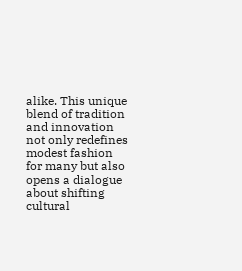alike. This unique blend of tradition and innovation not only redefines modest fashion for many but also opens a dialogue about shifting cultural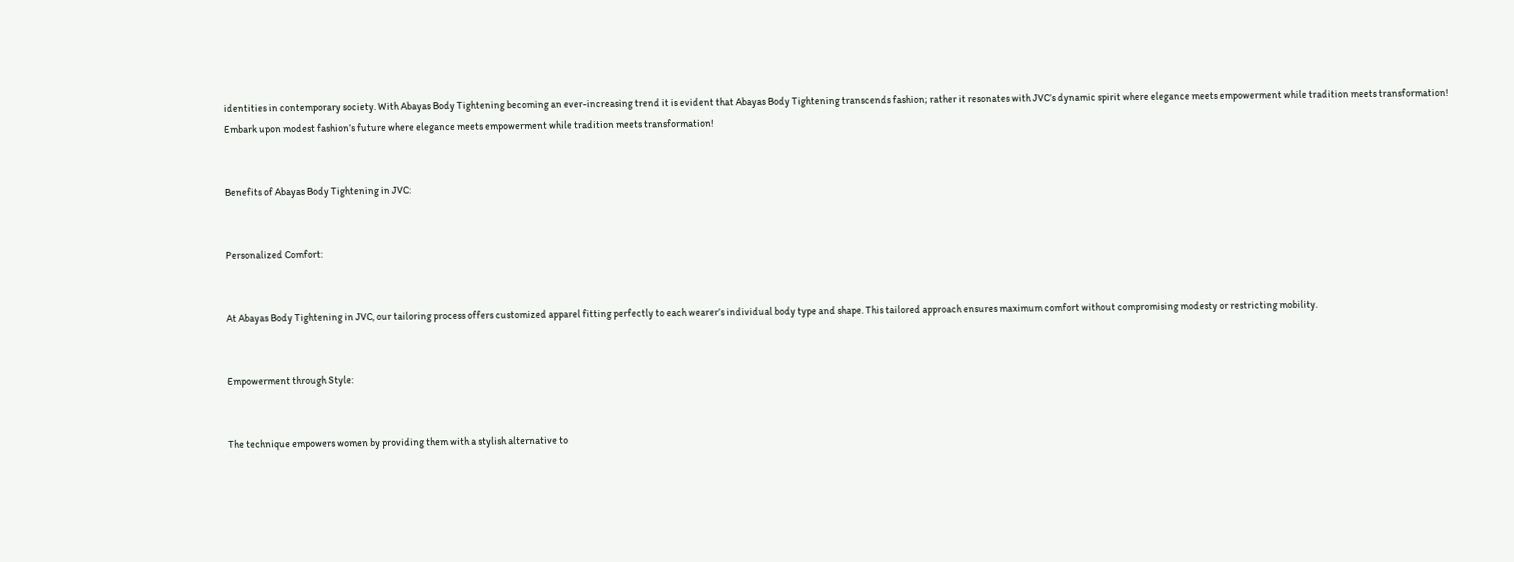identities in contemporary society. With Abayas Body Tightening becoming an ever-increasing trend it is evident that Abayas Body Tightening transcends fashion; rather it resonates with JVC’s dynamic spirit where elegance meets empowerment while tradition meets transformation! Embark upon modest fashion’s future where elegance meets empowerment while tradition meets transformation!


Benefits of Abayas Body Tightening in JVC:


Personalized Comfort:


At Abayas Body Tightening in JVC, our tailoring process offers customized apparel fitting perfectly to each wearer’s individual body type and shape. This tailored approach ensures maximum comfort without compromising modesty or restricting mobility.


Empowerment through Style:


The technique empowers women by providing them with a stylish alternative to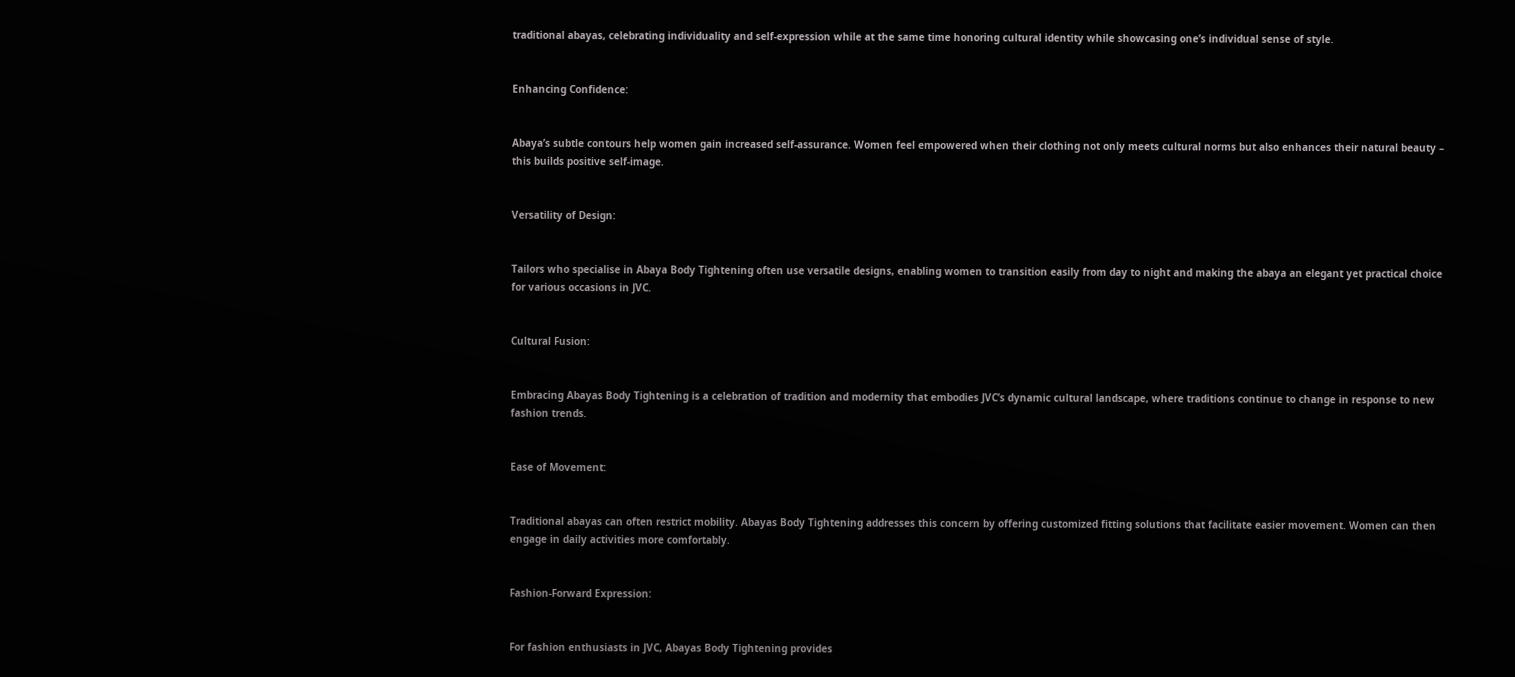traditional abayas, celebrating individuality and self-expression while at the same time honoring cultural identity while showcasing one’s individual sense of style.


Enhancing Confidence:


Abaya’s subtle contours help women gain increased self-assurance. Women feel empowered when their clothing not only meets cultural norms but also enhances their natural beauty – this builds positive self-image.


Versatility of Design:


Tailors who specialise in Abaya Body Tightening often use versatile designs, enabling women to transition easily from day to night and making the abaya an elegant yet practical choice for various occasions in JVC.


Cultural Fusion:


Embracing Abayas Body Tightening is a celebration of tradition and modernity that embodies JVC’s dynamic cultural landscape, where traditions continue to change in response to new fashion trends.


Ease of Movement:


Traditional abayas can often restrict mobility. Abayas Body Tightening addresses this concern by offering customized fitting solutions that facilitate easier movement. Women can then engage in daily activities more comfortably.


Fashion-Forward Expression:


For fashion enthusiasts in JVC, Abayas Body Tightening provides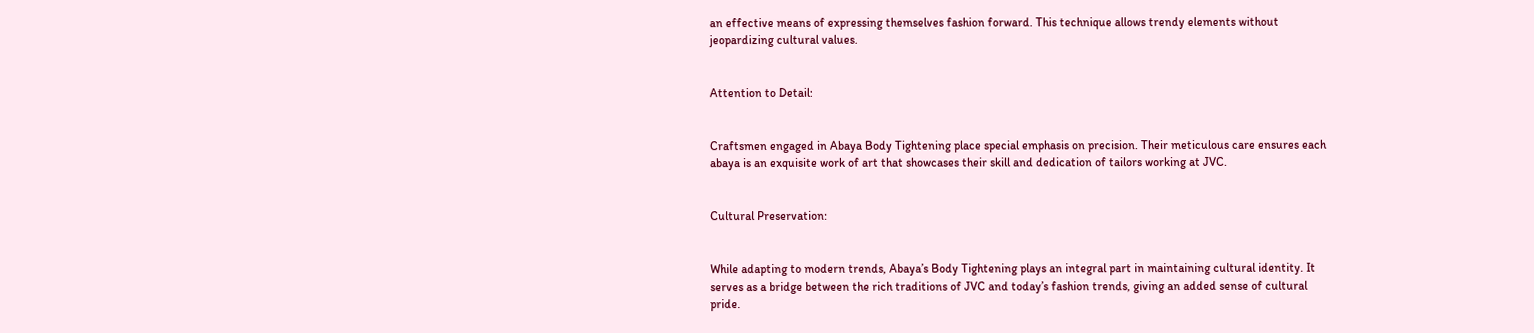an effective means of expressing themselves fashion forward. This technique allows trendy elements without jeopardizing cultural values.


Attention to Detail:


Craftsmen engaged in Abaya Body Tightening place special emphasis on precision. Their meticulous care ensures each abaya is an exquisite work of art that showcases their skill and dedication of tailors working at JVC.


Cultural Preservation:


While adapting to modern trends, Abaya’s Body Tightening plays an integral part in maintaining cultural identity. It serves as a bridge between the rich traditions of JVC and today’s fashion trends, giving an added sense of cultural pride.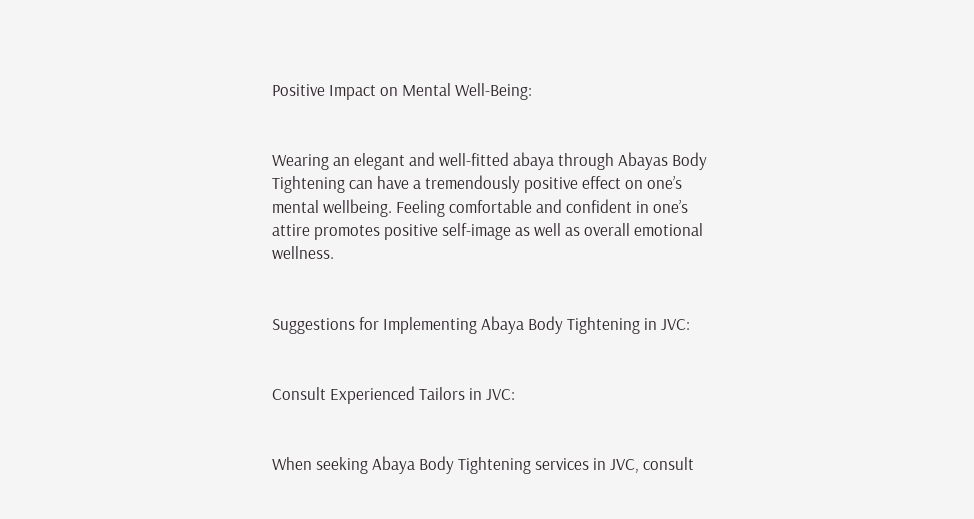Positive Impact on Mental Well-Being:


Wearing an elegant and well-fitted abaya through Abayas Body Tightening can have a tremendously positive effect on one’s mental wellbeing. Feeling comfortable and confident in one’s attire promotes positive self-image as well as overall emotional wellness.


Suggestions for Implementing Abaya Body Tightening in JVC:


Consult Experienced Tailors in JVC:


When seeking Abaya Body Tightening services in JVC, consult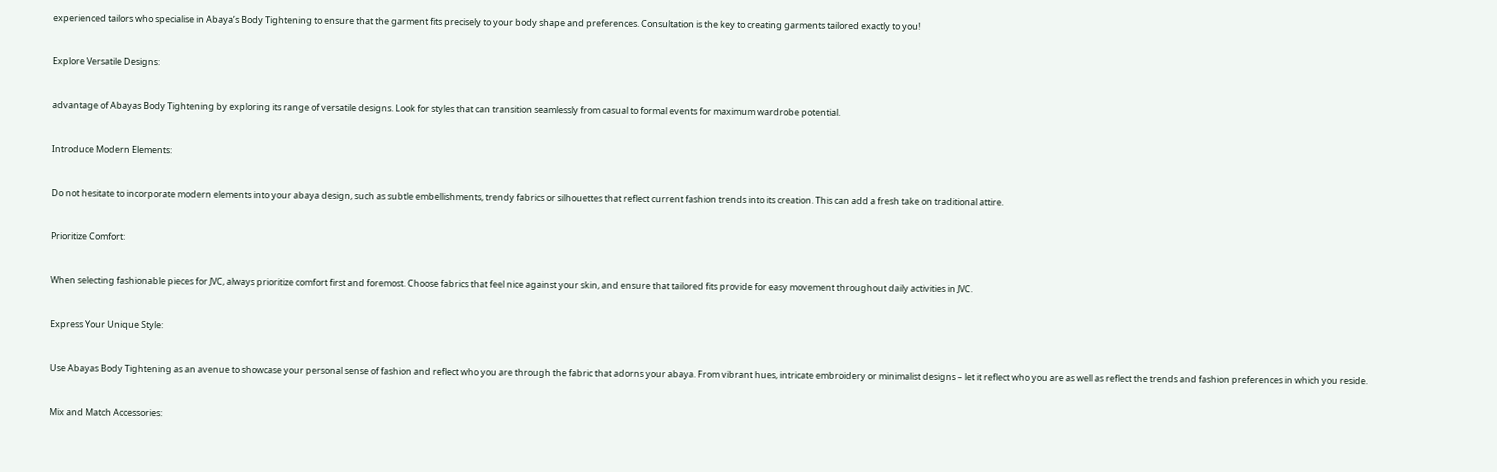experienced tailors who specialise in Abaya’s Body Tightening to ensure that the garment fits precisely to your body shape and preferences. Consultation is the key to creating garments tailored exactly to you!


Explore Versatile Designs:


advantage of Abayas Body Tightening by exploring its range of versatile designs. Look for styles that can transition seamlessly from casual to formal events for maximum wardrobe potential.


Introduce Modern Elements:


Do not hesitate to incorporate modern elements into your abaya design, such as subtle embellishments, trendy fabrics or silhouettes that reflect current fashion trends into its creation. This can add a fresh take on traditional attire.


Prioritize Comfort:


When selecting fashionable pieces for JVC, always prioritize comfort first and foremost. Choose fabrics that feel nice against your skin, and ensure that tailored fits provide for easy movement throughout daily activities in JVC.


Express Your Unique Style:


Use Abayas Body Tightening as an avenue to showcase your personal sense of fashion and reflect who you are through the fabric that adorns your abaya. From vibrant hues, intricate embroidery or minimalist designs – let it reflect who you are as well as reflect the trends and fashion preferences in which you reside.


Mix and Match Accessories: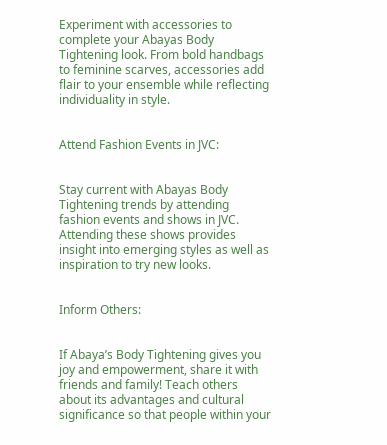Experiment with accessories to complete your Abayas Body Tightening look. From bold handbags to feminine scarves, accessories add flair to your ensemble while reflecting individuality in style.


Attend Fashion Events in JVC:


Stay current with Abayas Body Tightening trends by attending fashion events and shows in JVC. Attending these shows provides insight into emerging styles as well as inspiration to try new looks.


Inform Others:


If Abaya’s Body Tightening gives you joy and empowerment, share it with friends and family! Teach others about its advantages and cultural significance so that people within your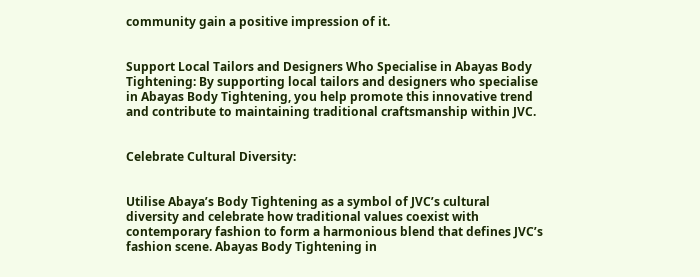community gain a positive impression of it.


Support Local Tailors and Designers Who Specialise in Abayas Body Tightening: By supporting local tailors and designers who specialise in Abayas Body Tightening, you help promote this innovative trend and contribute to maintaining traditional craftsmanship within JVC.


Celebrate Cultural Diversity:


Utilise Abaya’s Body Tightening as a symbol of JVC’s cultural diversity and celebrate how traditional values coexist with contemporary fashion to form a harmonious blend that defines JVC’s fashion scene. Abayas Body Tightening in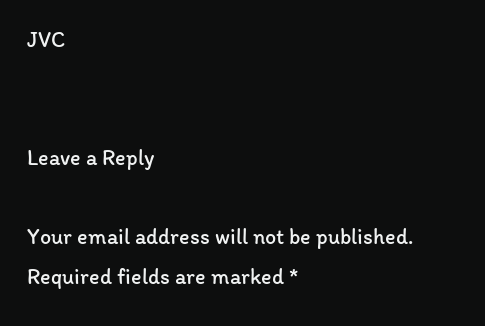JVC


Leave a Reply

Your email address will not be published. Required fields are marked *